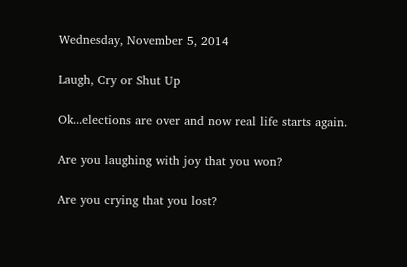Wednesday, November 5, 2014

Laugh, Cry or Shut Up

Ok...elections are over and now real life starts again.

Are you laughing with joy that you won?

Are you crying that you lost?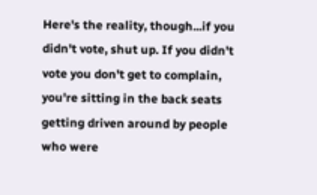Here's the reality, though...if you didn't vote, shut up. If you didn't vote you don't get to complain, you're sitting in the back seats getting driven around by people who were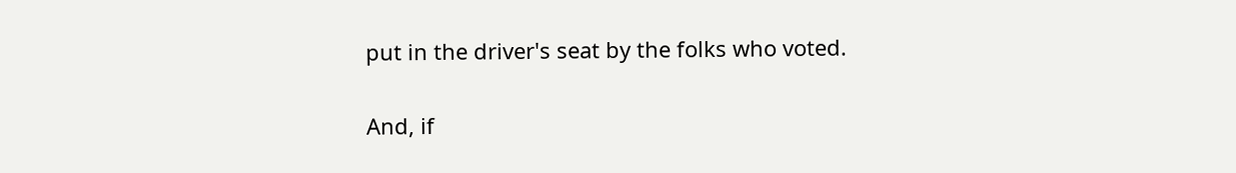put in the driver's seat by the folks who voted.

And, if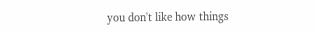you don't like how things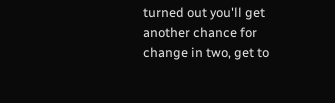turned out you'll get another chance for change in two, get to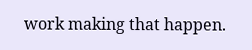work making that happen.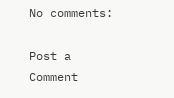No comments:

Post a Comment